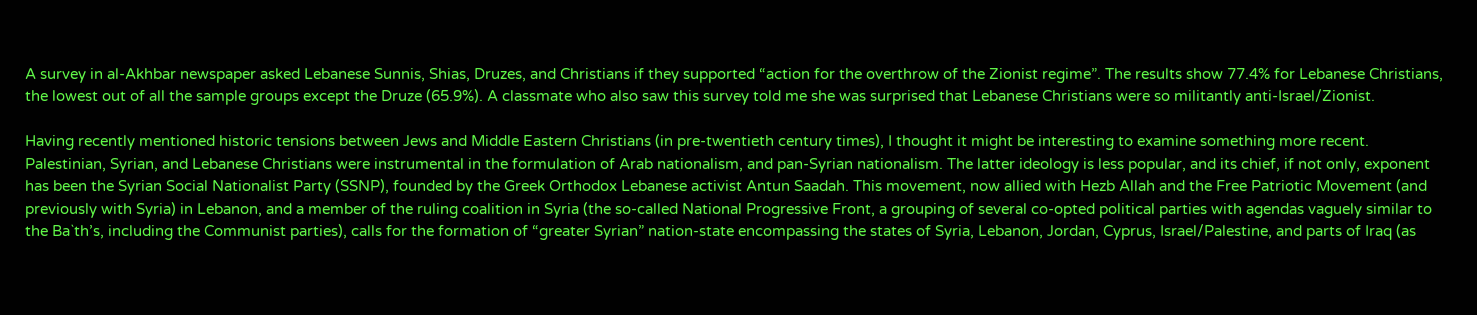A survey in al-Akhbar newspaper asked Lebanese Sunnis, Shias, Druzes, and Christians if they supported “action for the overthrow of the Zionist regime”. The results show 77.4% for Lebanese Christians, the lowest out of all the sample groups except the Druze (65.9%). A classmate who also saw this survey told me she was surprised that Lebanese Christians were so militantly anti-Israel/Zionist.

Having recently mentioned historic tensions between Jews and Middle Eastern Christians (in pre-twentieth century times), I thought it might be interesting to examine something more recent. Palestinian, Syrian, and Lebanese Christians were instrumental in the formulation of Arab nationalism, and pan-Syrian nationalism. The latter ideology is less popular, and its chief, if not only, exponent has been the Syrian Social Nationalist Party (SSNP), founded by the Greek Orthodox Lebanese activist Antun Saadah. This movement, now allied with Hezb Allah and the Free Patriotic Movement (and previously with Syria) in Lebanon, and a member of the ruling coalition in Syria (the so-called National Progressive Front, a grouping of several co-opted political parties with agendas vaguely similar to the Ba`th’s, including the Communist parties), calls for the formation of “greater Syrian” nation-state encompassing the states of Syria, Lebanon, Jordan, Cyprus, Israel/Palestine, and parts of Iraq (as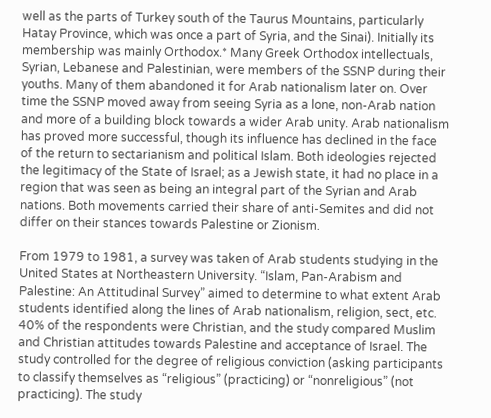well as the parts of Turkey south of the Taurus Mountains, particularly Hatay Province, which was once a part of Syria, and the Sinai). Initially its membership was mainly Orthodox.* Many Greek Orthodox intellectuals, Syrian, Lebanese and Palestinian, were members of the SSNP during their youths. Many of them abandoned it for Arab nationalism later on. Over time the SSNP moved away from seeing Syria as a lone, non-Arab nation and more of a building block towards a wider Arab unity. Arab nationalism has proved more successful, though its influence has declined in the face of the return to sectarianism and political Islam. Both ideologies rejected the legitimacy of the State of Israel; as a Jewish state, it had no place in a region that was seen as being an integral part of the Syrian and Arab nations. Both movements carried their share of anti-Semites and did not differ on their stances towards Palestine or Zionism.

From 1979 to 1981, a survey was taken of Arab students studying in the United States at Northeastern University. “Islam, Pan-Arabism and Palestine: An Attitudinal Survey” aimed to determine to what extent Arab students identified along the lines of Arab nationalism, religion, sect, etc. 40% of the respondents were Christian, and the study compared Muslim and Christian attitudes towards Palestine and acceptance of Israel. The study controlled for the degree of religious conviction (asking participants to classify themselves as “religious” (practicing) or “nonreligious” (not practicing). The study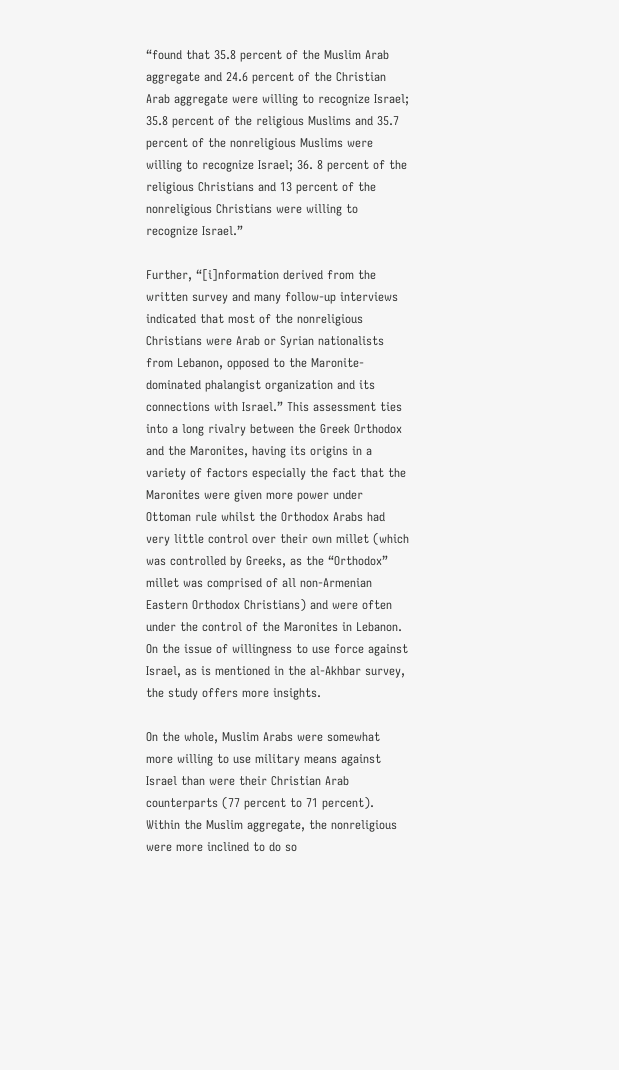“found that 35.8 percent of the Muslim Arab aggregate and 24.6 percent of the Christian Arab aggregate were willing to recognize Israel; 35.8 percent of the religious Muslims and 35.7 percent of the nonreligious Muslims were willing to recognize Israel; 36. 8 percent of the religious Christians and 13 percent of the nonreligious Christians were willing to recognize Israel.”

Further, “[i]nformation derived from the written survey and many follow-up interviews indicated that most of the nonreligious Christians were Arab or Syrian nationalists from Lebanon, opposed to the Maronite-dominated phalangist organization and its connections with Israel.” This assessment ties into a long rivalry between the Greek Orthodox and the Maronites, having its origins in a variety of factors especially the fact that the Maronites were given more power under Ottoman rule whilst the Orthodox Arabs had very little control over their own millet (which was controlled by Greeks, as the “Orthodox” millet was comprised of all non-Armenian Eastern Orthodox Christians) and were often under the control of the Maronites in Lebanon. On the issue of willingness to use force against Israel, as is mentioned in the al-Akhbar survey, the study offers more insights.

On the whole, Muslim Arabs were somewhat more willing to use military means against Israel than were their Christian Arab counterparts (77 percent to 71 percent). Within the Muslim aggregate, the nonreligious were more inclined to do so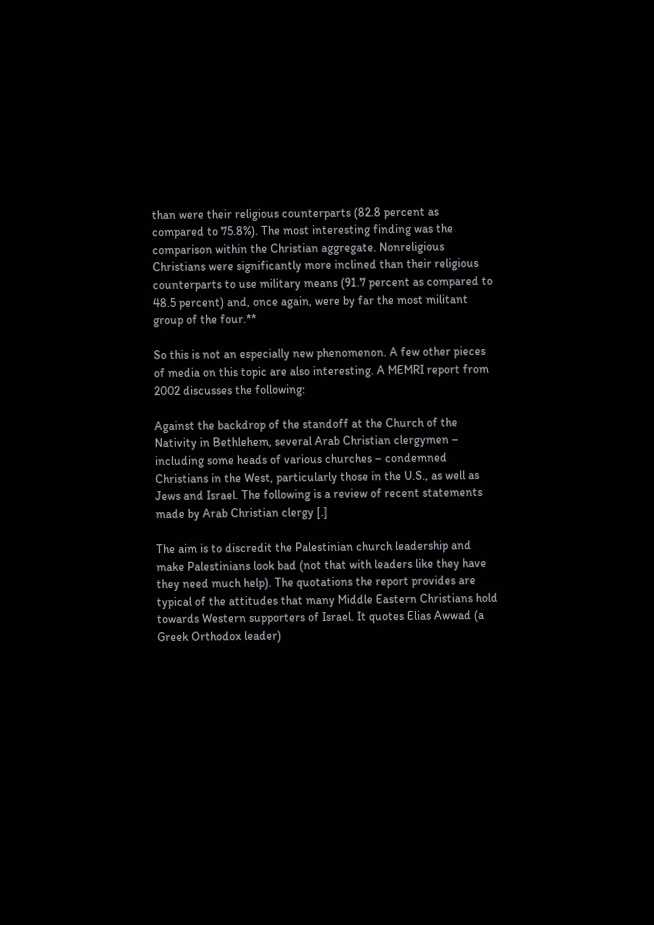than were their religious counterparts (82.8 percent as compared to 75.8%). The most interesting finding was the comparison within the Christian aggregate. Nonreligious Christians were significantly more inclined than their religious counterparts to use military means (91.7 percent as compared to 48.5 percent) and, once again, were by far the most militant group of the four.**

So this is not an especially new phenomenon. A few other pieces of media on this topic are also interesting. A MEMRI report from 2002 discusses the following:

Against the backdrop of the standoff at the Church of the Nativity in Bethlehem, several Arab Christian clergymen – including some heads of various churches – condemned Christians in the West, particularly those in the U.S., as well as Jews and Israel. The following is a review of recent statements made by Arab Christian clergy [.]

The aim is to discredit the Palestinian church leadership and make Palestinians look bad (not that with leaders like they have they need much help). The quotations the report provides are typical of the attitudes that many Middle Eastern Christians hold towards Western supporters of Israel. It quotes Elias Awwad (a Greek Orthodox leader)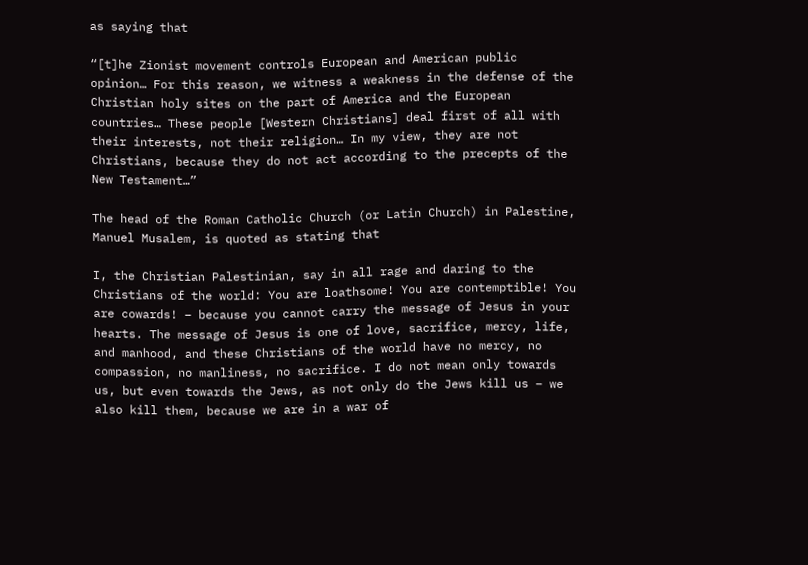as saying that

“[t]he Zionist movement controls European and American public opinion… For this reason, we witness a weakness in the defense of the Christian holy sites on the part of America and the European countries… These people [Western Christians] deal first of all with their interests, not their religion… In my view, they are not Christians, because they do not act according to the precepts of the New Testament…”

The head of the Roman Catholic Church (or Latin Church) in Palestine, Manuel Musalem, is quoted as stating that

I, the Christian Palestinian, say in all rage and daring to the Christians of the world: You are loathsome! You are contemptible! You are cowards! – because you cannot carry the message of Jesus in your hearts. The message of Jesus is one of love, sacrifice, mercy, life, and manhood, and these Christians of the world have no mercy, no compassion, no manliness, no sacrifice. I do not mean only towards us, but even towards the Jews, as not only do the Jews kill us – we also kill them, because we are in a war of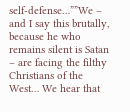self-defense…””We – and I say this brutally, because he who remains silent is Satan – are facing the filthy Christians of the West… We hear that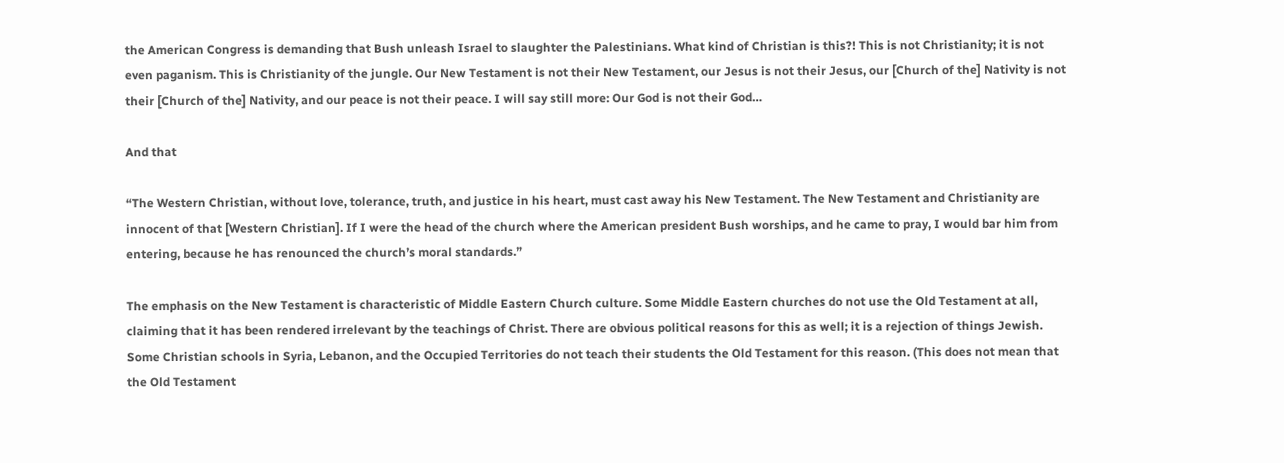the American Congress is demanding that Bush unleash Israel to slaughter the Palestinians. What kind of Christian is this?! This is not Christianity; it is not even paganism. This is Christianity of the jungle. Our New Testament is not their New Testament, our Jesus is not their Jesus, our [Church of the] Nativity is not their [Church of the] Nativity, and our peace is not their peace. I will say still more: Our God is not their God…

And that

“The Western Christian, without love, tolerance, truth, and justice in his heart, must cast away his New Testament. The New Testament and Christianity are innocent of that [Western Christian]. If I were the head of the church where the American president Bush worships, and he came to pray, I would bar him from entering, because he has renounced the church’s moral standards.”

The emphasis on the New Testament is characteristic of Middle Eastern Church culture. Some Middle Eastern churches do not use the Old Testament at all, claiming that it has been rendered irrelevant by the teachings of Christ. There are obvious political reasons for this as well; it is a rejection of things Jewish. Some Christian schools in Syria, Lebanon, and the Occupied Territories do not teach their students the Old Testament for this reason. (This does not mean that the Old Testament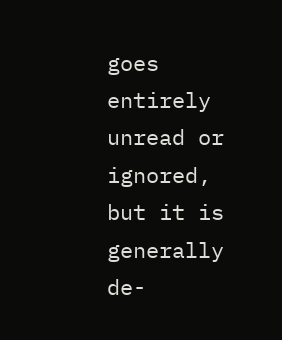goes entirely unread or ignored, but it is generally de-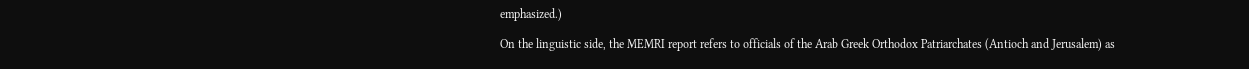emphasized.)

On the linguistic side, the MEMRI report refers to officials of the Arab Greek Orthodox Patriarchates (Antioch and Jerusalem) as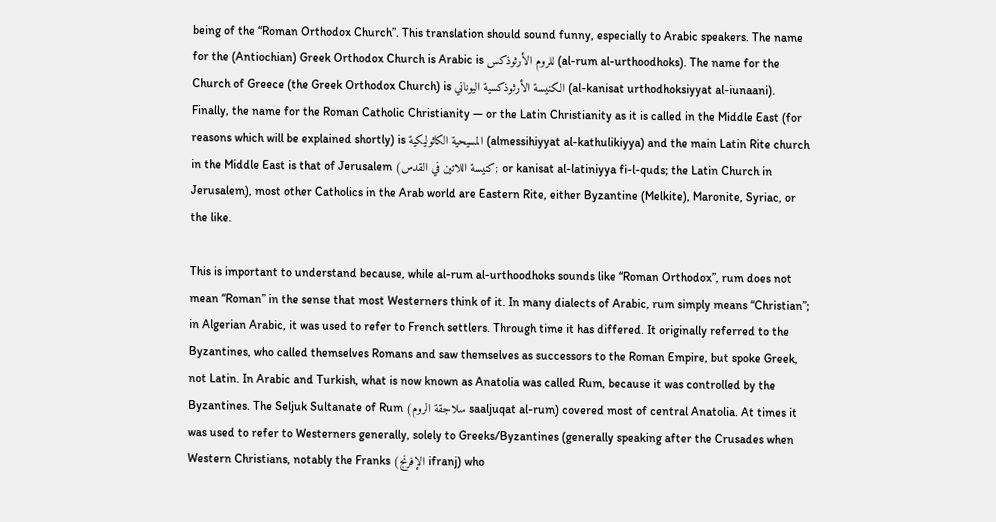being of the “Roman Orthodox Church”. This translation should sound funny, especially to Arabic speakers. The name for the (Antiochian) Greek Orthodox Church is Arabic is للروم الأرثوذكس (al-rum al-urthoodhoks). The name for the Church of Greece (the Greek Orthodox Church) is الكنيسة الأرثوذكسية اليوناني (al-kanisat urthodhoksiyyat al-iunaani). Finally, the name for the Roman Catholic Christianity — or the Latin Christianity as it is called in the Middle East (for reasons which will be explained shortly) is المسيحية الكاثوليكية (almessihiyyat al-kathulikiyya) and the main Latin Rite church in the Middle East is that of Jerusalem (كنيسة اللاتين في القدس; or kanisat al-latiniyya fi-l-quds; the Latin Church in Jerusalem), most other Catholics in the Arab world are Eastern Rite, either Byzantine (Melkite), Maronite, Syriac, or the like.

This is important to understand because, while al-rum al-urthoodhoks sounds like “Roman Orthodox”, rum does not mean “Roman” in the sense that most Westerners think of it. In many dialects of Arabic, rum simply means “Christian”; in Algerian Arabic, it was used to refer to French settlers. Through time it has differed. It originally referred to the Byzantines, who called themselves Romans and saw themselves as successors to the Roman Empire, but spoke Greek, not Latin. In Arabic and Turkish, what is now known as Anatolia was called Rum, because it was controlled by the Byzantines. The Seljuk Sultanate of Rum (سلاجقة الروم saaljuqat al-rum) covered most of central Anatolia. At times it was used to refer to Westerners generally, solely to Greeks/Byzantines (generally speaking after the Crusades when Western Christians, notably the Franks (الإفرنج ifranj) who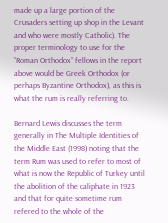made up a large portion of the Crusaders setting up shop in the Levant and who were mostly Catholic). The proper terminology to use for the “Roman Orthodox” fellows in the report above would be Greek Orthodox (or perhaps Byzantine Orthodox), as this is what the rum is really referring to.

Bernard Lewis discusses the term generally in The Multiple Identities of the Middle East (1998) noting that the term Rum was used to refer to most of what is now the Republic of Turkey until the abolition of the caliphate in 1923 and that for quite sometime rum refered to the whole of the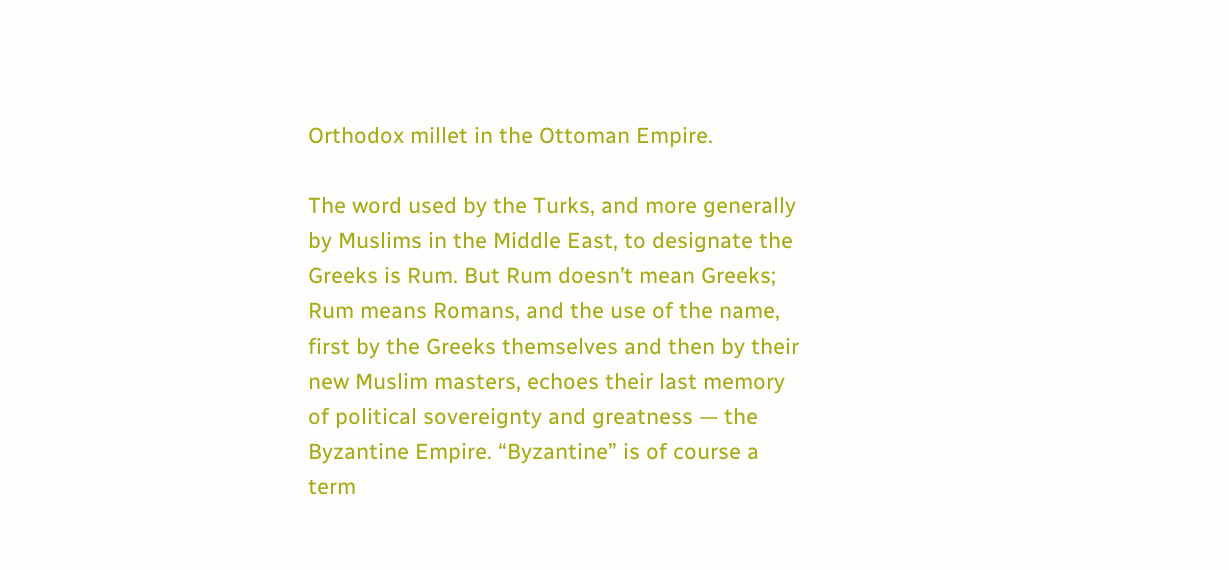Orthodox millet in the Ottoman Empire.

The word used by the Turks, and more generally by Muslims in the Middle East, to designate the Greeks is Rum. But Rum doesn’t mean Greeks; Rum means Romans, and the use of the name, first by the Greeks themselves and then by their new Muslim masters, echoes their last memory of political sovereignty and greatness — the Byzantine Empire. “Byzantine” is of course a term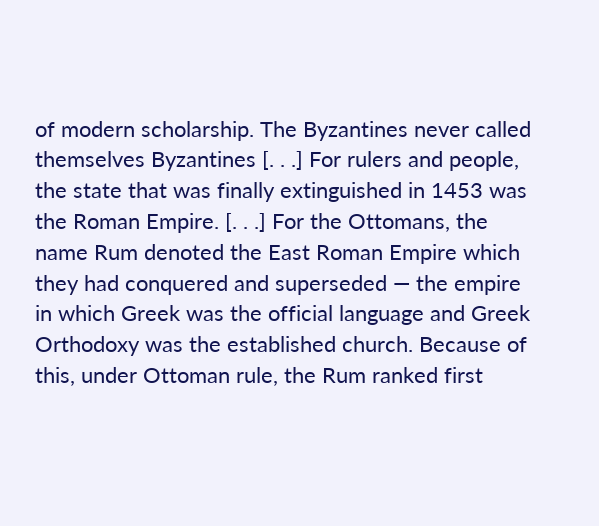of modern scholarship. The Byzantines never called themselves Byzantines [. . .] For rulers and people, the state that was finally extinguished in 1453 was the Roman Empire. [. . .] For the Ottomans, the name Rum denoted the East Roman Empire which they had conquered and superseded — the empire in which Greek was the official language and Greek Orthodoxy was the established church. Because of this, under Ottoman rule, the Rum ranked first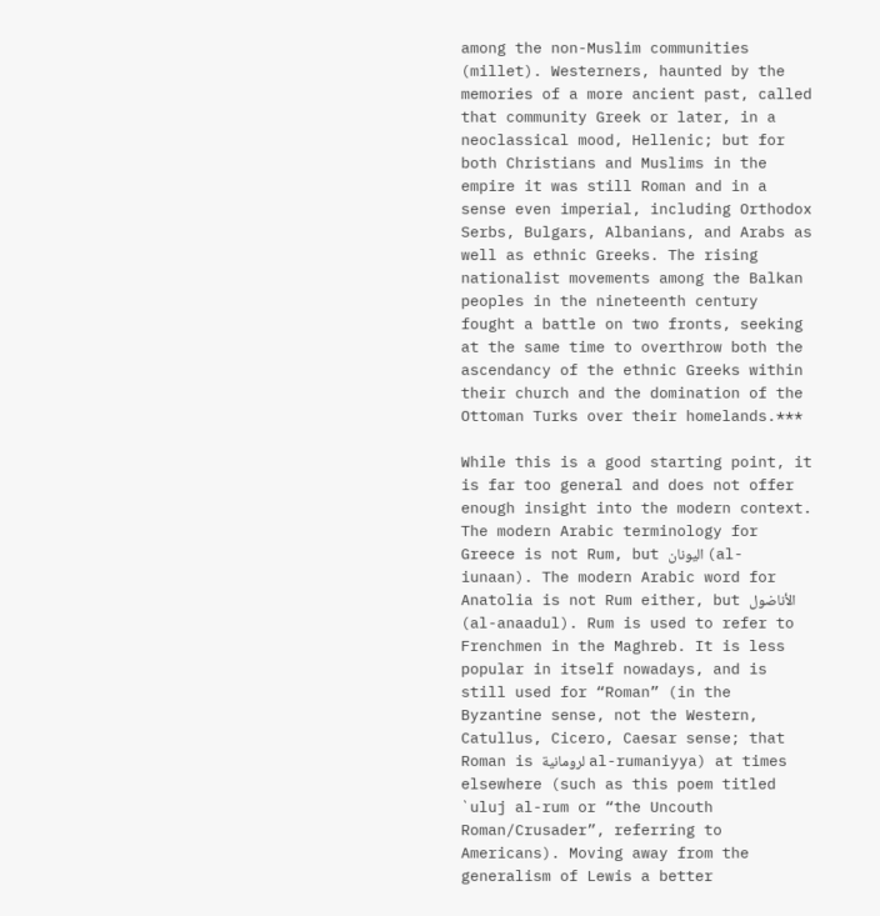among the non-Muslim communities (millet). Westerners, haunted by the memories of a more ancient past, called that community Greek or later, in a neoclassical mood, Hellenic; but for both Christians and Muslims in the empire it was still Roman and in a sense even imperial, including Orthodox Serbs, Bulgars, Albanians, and Arabs as well as ethnic Greeks. The rising nationalist movements among the Balkan peoples in the nineteenth century fought a battle on two fronts, seeking at the same time to overthrow both the ascendancy of the ethnic Greeks within their church and the domination of the Ottoman Turks over their homelands.***

While this is a good starting point, it is far too general and does not offer enough insight into the modern context. The modern Arabic terminology for Greece is not Rum, but اليونان (al-iunaan). The modern Arabic word for Anatolia is not Rum either, but الأناضول (al-anaadul). Rum is used to refer to Frenchmen in the Maghreb. It is less popular in itself nowadays, and is still used for “Roman” (in the Byzantine sense, not the Western, Catullus, Cicero, Caesar sense; that Roman is لرومانية al-rumaniyya) at times elsewhere (such as this poem titled `uluj al-rum or “the Uncouth Roman/Crusader”, referring to Americans). Moving away from the generalism of Lewis a better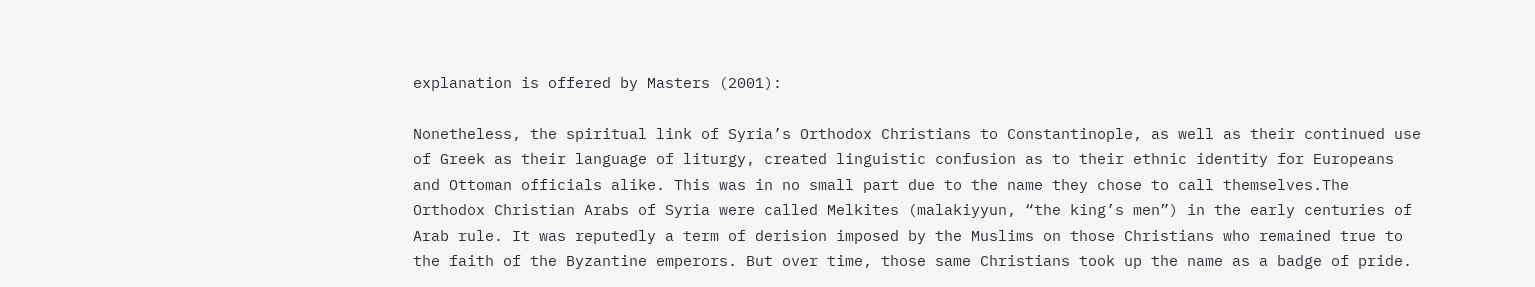explanation is offered by Masters (2001):

Nonetheless, the spiritual link of Syria’s Orthodox Christians to Constantinople, as well as their continued use of Greek as their language of liturgy, created linguistic confusion as to their ethnic identity for Europeans and Ottoman officials alike. This was in no small part due to the name they chose to call themselves.The Orthodox Christian Arabs of Syria were called Melkites (malakiyyun, “the king’s men”) in the early centuries of Arab rule. It was reputedly a term of derision imposed by the Muslims on those Christians who remained true to the faith of the Byzantine emperors. But over time, those same Christians took up the name as a badge of pride.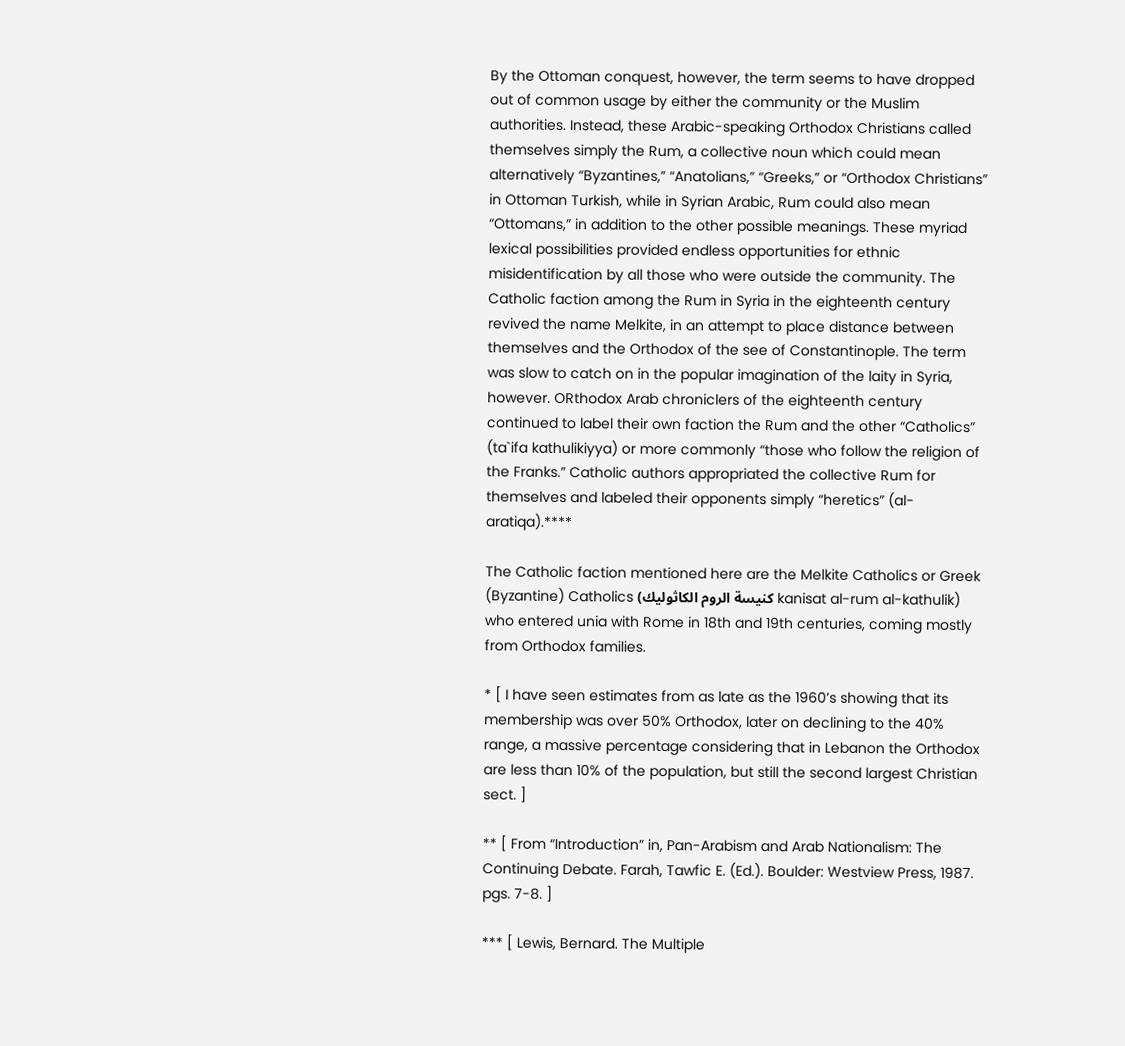By the Ottoman conquest, however, the term seems to have dropped out of common usage by either the community or the Muslim authorities. Instead, these Arabic-speaking Orthodox Christians called themselves simply the Rum, a collective noun which could mean alternatively “Byzantines,” “Anatolians,” “Greeks,” or “Orthodox Christians” in Ottoman Turkish, while in Syrian Arabic, Rum could also mean “Ottomans,” in addition to the other possible meanings. These myriad lexical possibilities provided endless opportunities for ethnic misidentification by all those who were outside the community. The Catholic faction among the Rum in Syria in the eighteenth century revived the name Melkite, in an attempt to place distance between themselves and the Orthodox of the see of Constantinople. The term was slow to catch on in the popular imagination of the laity in Syria, however. ORthodox Arab chroniclers of the eighteenth century continued to label their own faction the Rum and the other “Catholics” (ta`ifa kathulikiyya) or more commonly “those who follow the religion of the Franks.” Catholic authors appropriated the collective Rum for themselves and labeled their opponents simply “heretics” (al-aratiqa).****

The Catholic faction mentioned here are the Melkite Catholics or Greek (Byzantine) Catholics (كنيسة الروم الكاثوليك kanisat al-rum al-kathulik) who entered unia with Rome in 18th and 19th centuries, coming mostly from Orthodox families.

* [ I have seen estimates from as late as the 1960’s showing that its membership was over 50% Orthodox, later on declining to the 40% range, a massive percentage considering that in Lebanon the Orthodox are less than 10% of the population, but still the second largest Christian sect. ]

** [ From “Introduction” in, Pan-Arabism and Arab Nationalism: The Continuing Debate. Farah, Tawfic E. (Ed.). Boulder: Westview Press, 1987. pgs. 7-8. ]

*** [ Lewis, Bernard. The Multiple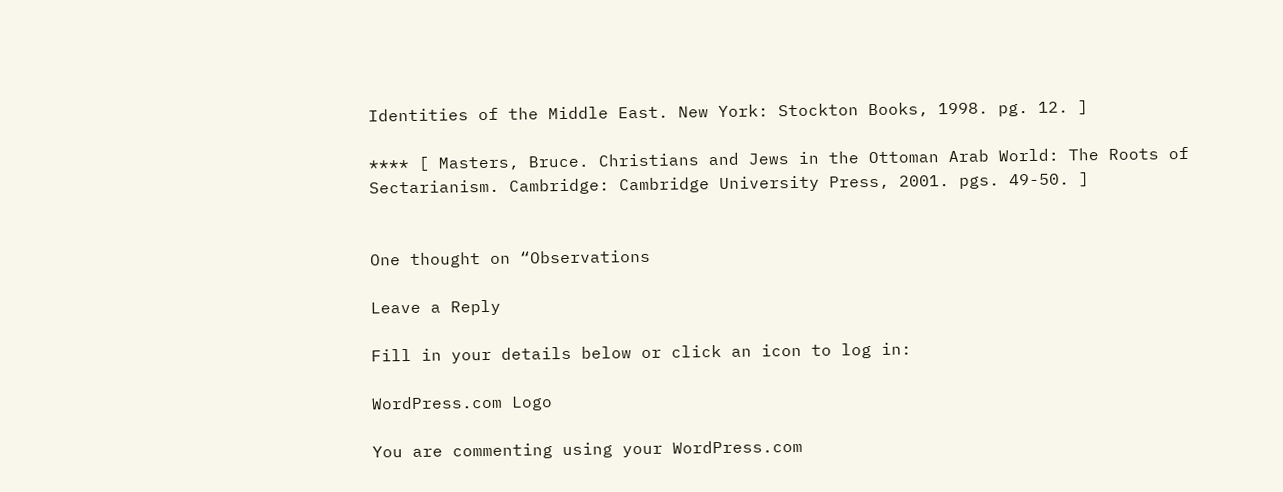Identities of the Middle East. New York: Stockton Books, 1998. pg. 12. ]

**** [ Masters, Bruce. Christians and Jews in the Ottoman Arab World: The Roots of Sectarianism. Cambridge: Cambridge University Press, 2001. pgs. 49-50. ]


One thought on “Observations

Leave a Reply

Fill in your details below or click an icon to log in:

WordPress.com Logo

You are commenting using your WordPress.com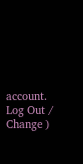account. Log Out / Change )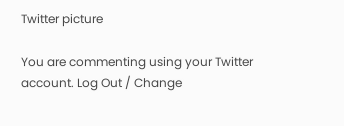Twitter picture

You are commenting using your Twitter account. Log Out / Change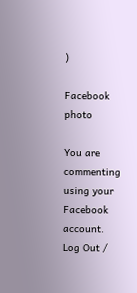)

Facebook photo

You are commenting using your Facebook account. Log Out /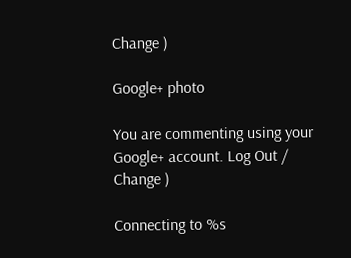Change )

Google+ photo

You are commenting using your Google+ account. Log Out / Change )

Connecting to %s